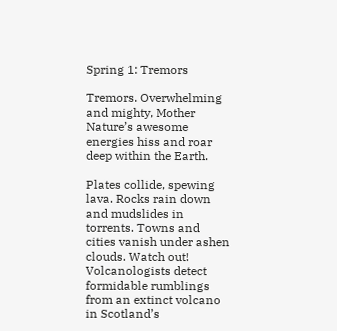Spring 1: Tremors

Tremors. Overwhelming and mighty, Mother Nature’s awesome energies hiss and roar deep within the Earth.

Plates collide, spewing lava. Rocks rain down and mudslides in torrents. Towns and cities vanish under ashen clouds. Watch out! Volcanologists detect formidable rumblings from an extinct volcano in Scotland’s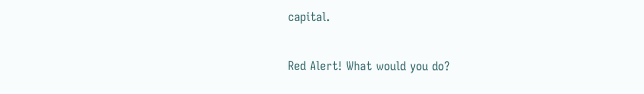capital.

Red Alert! What would you do?